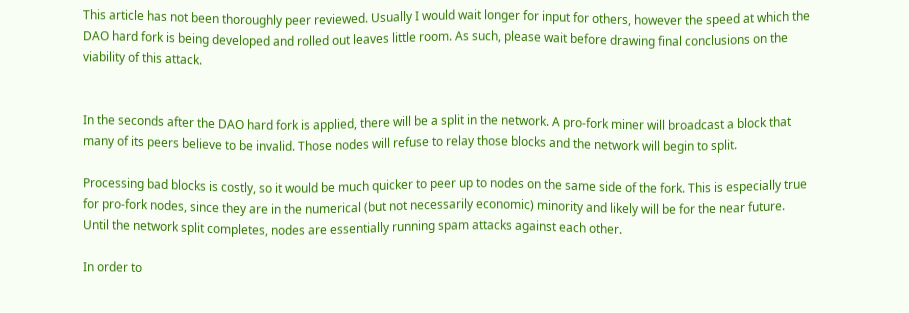This article has not been thoroughly peer reviewed. Usually I would wait longer for input for others, however the speed at which the DAO hard fork is being developed and rolled out leaves little room. As such, please wait before drawing final conclusions on the viability of this attack.


In the seconds after the DAO hard fork is applied, there will be a split in the network. A pro-fork miner will broadcast a block that many of its peers believe to be invalid. Those nodes will refuse to relay those blocks and the network will begin to split.

Processing bad blocks is costly, so it would be much quicker to peer up to nodes on the same side of the fork. This is especially true for pro-fork nodes, since they are in the numerical (but not necessarily economic) minority and likely will be for the near future. Until the network split completes, nodes are essentially running spam attacks against each other.

In order to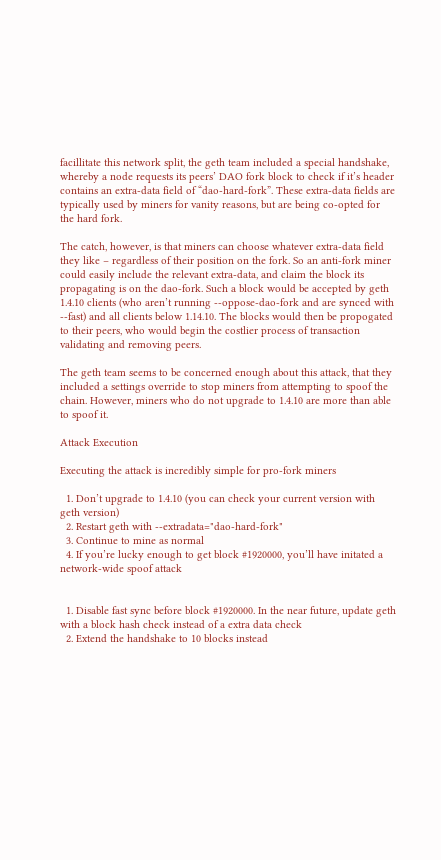facillitate this network split, the geth team included a special handshake, whereby a node requests its peers’ DAO fork block to check if it’s header contains an extra-data field of “dao-hard-fork”. These extra-data fields are typically used by miners for vanity reasons, but are being co-opted for the hard fork.

The catch, however, is that miners can choose whatever extra-data field they like – regardless of their position on the fork. So an anti-fork miner could easily include the relevant extra-data, and claim the block its propagating is on the dao-fork. Such a block would be accepted by geth 1.4.10 clients (who aren’t running --oppose-dao-fork and are synced with --fast) and all clients below 1.14.10. The blocks would then be propogated to their peers, who would begin the costlier process of transaction validating and removing peers.

The geth team seems to be concerned enough about this attack, that they included a settings override to stop miners from attempting to spoof the chain. However, miners who do not upgrade to 1.4.10 are more than able to spoof it.

Attack Execution

Executing the attack is incredibly simple for pro-fork miners

  1. Don’t upgrade to 1.4.10 (you can check your current version with geth version)
  2. Restart geth with --extradata="dao-hard-fork"
  3. Continue to mine as normal
  4. If you’re lucky enough to get block #1920000, you’ll have initated a network-wide spoof attack


  1. Disable fast sync before block #1920000. In the near future, update geth with a block hash check instead of a extra data check
  2. Extend the handshake to 10 blocks instead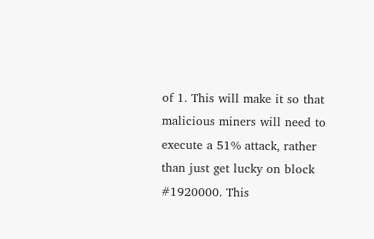of 1. This will make it so that malicious miners will need to execute a 51% attack, rather than just get lucky on block #1920000. This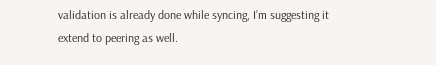validation is already done while syncing, I’m suggesting it extend to peering as well.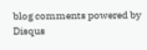blog comments powered by Disqus